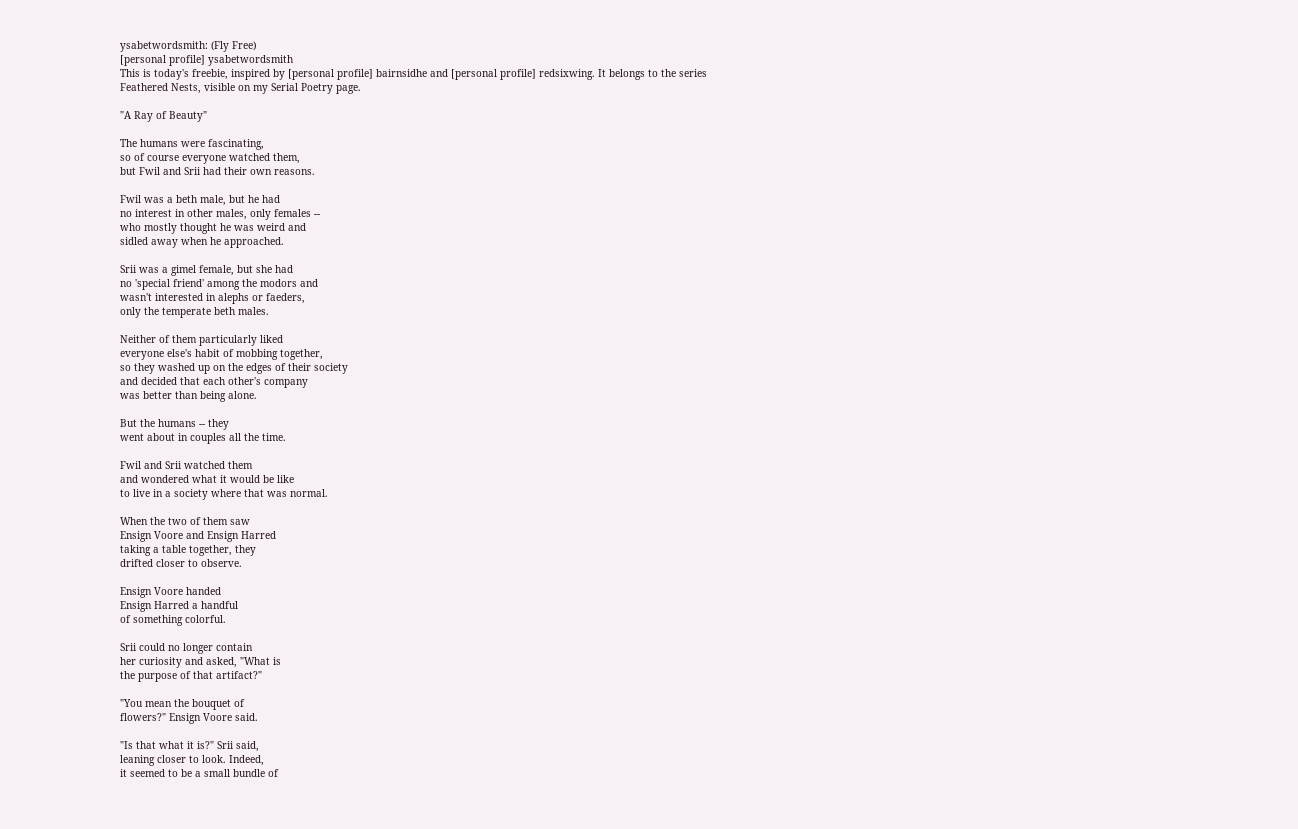ysabetwordsmith: (Fly Free)
[personal profile] ysabetwordsmith
This is today's freebie, inspired by [personal profile] bairnsidhe and [personal profile] redsixwing. It belongs to the series Feathered Nests, visible on my Serial Poetry page.

"A Ray of Beauty"

The humans were fascinating,
so of course everyone watched them,
but Fwil and Srii had their own reasons.

Fwil was a beth male, but he had
no interest in other males, only females --
who mostly thought he was weird and
sidled away when he approached.

Srii was a gimel female, but she had
no 'special friend' among the modors and
wasn't interested in alephs or faeders,
only the temperate beth males.

Neither of them particularly liked
everyone else's habit of mobbing together,
so they washed up on the edges of their society
and decided that each other's company
was better than being alone.

But the humans -- they
went about in couples all the time.

Fwil and Srii watched them
and wondered what it would be like
to live in a society where that was normal.

When the two of them saw
Ensign Voore and Ensign Harred
taking a table together, they
drifted closer to observe.

Ensign Voore handed
Ensign Harred a handful
of something colorful.

Srii could no longer contain
her curiosity and asked, "What is
the purpose of that artifact?"

"You mean the bouquet of
flowers?" Ensign Voore said.

"Is that what it is?" Srii said,
leaning closer to look. Indeed,
it seemed to be a small bundle of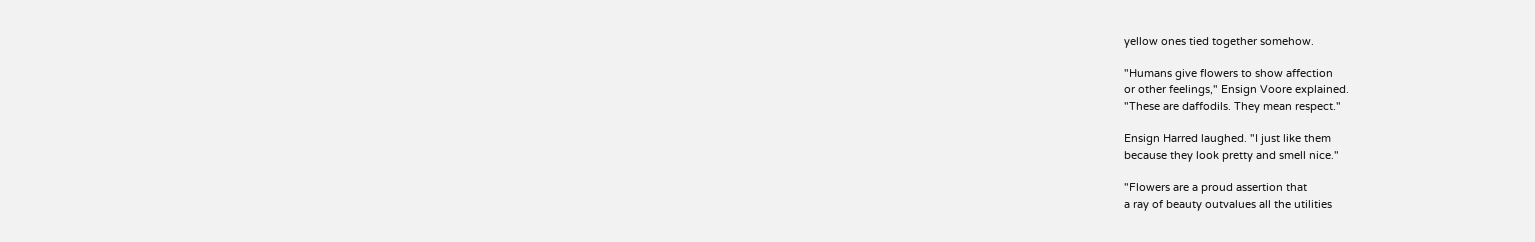yellow ones tied together somehow.

"Humans give flowers to show affection
or other feelings," Ensign Voore explained.
"These are daffodils. They mean respect."

Ensign Harred laughed. "I just like them
because they look pretty and smell nice."

"Flowers are a proud assertion that
a ray of beauty outvalues all the utilities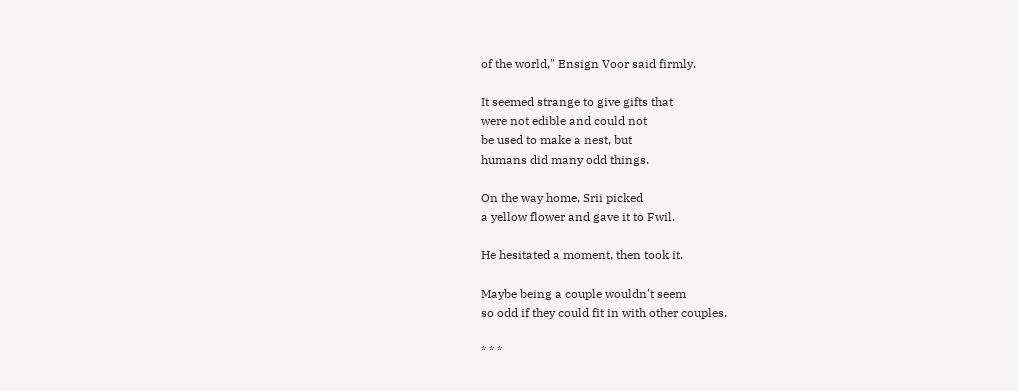of the world," Ensign Voor said firmly.

It seemed strange to give gifts that
were not edible and could not
be used to make a nest, but
humans did many odd things.

On the way home, Srii picked
a yellow flower and gave it to Fwil.

He hesitated a moment, then took it.

Maybe being a couple wouldn't seem
so odd if they could fit in with other couples.

* * *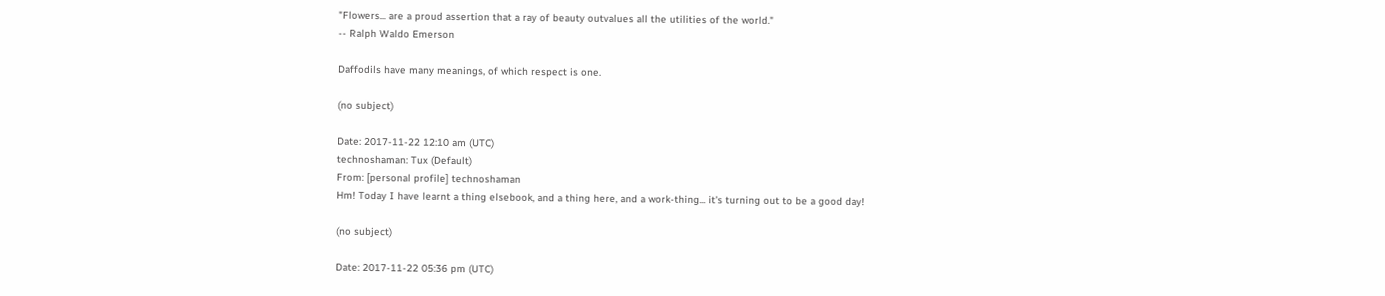"Flowers... are a proud assertion that a ray of beauty outvalues all the utilities of the world."
-- Ralph Waldo Emerson

Daffodils have many meanings, of which respect is one.

(no subject)

Date: 2017-11-22 12:10 am (UTC)
technoshaman: Tux (Default)
From: [personal profile] technoshaman
Hm! Today I have learnt a thing elsebook, and a thing here, and a work-thing... it's turning out to be a good day!

(no subject)

Date: 2017-11-22 05:36 pm (UTC)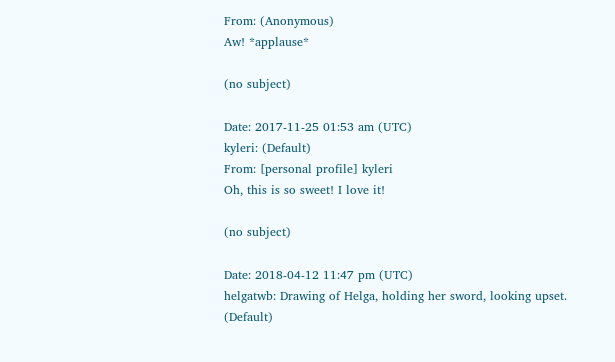From: (Anonymous)
Aw! *applause*

(no subject)

Date: 2017-11-25 01:53 am (UTC)
kyleri: (Default)
From: [personal profile] kyleri
Oh, this is so sweet! I love it!

(no subject)

Date: 2018-04-12 11:47 pm (UTC)
helgatwb: Drawing of Helga, holding her sword, looking upset. (Default)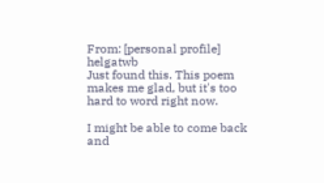From: [personal profile] helgatwb
Just found this. This poem makes me glad, but it's too hard to word right now.

I might be able to come back and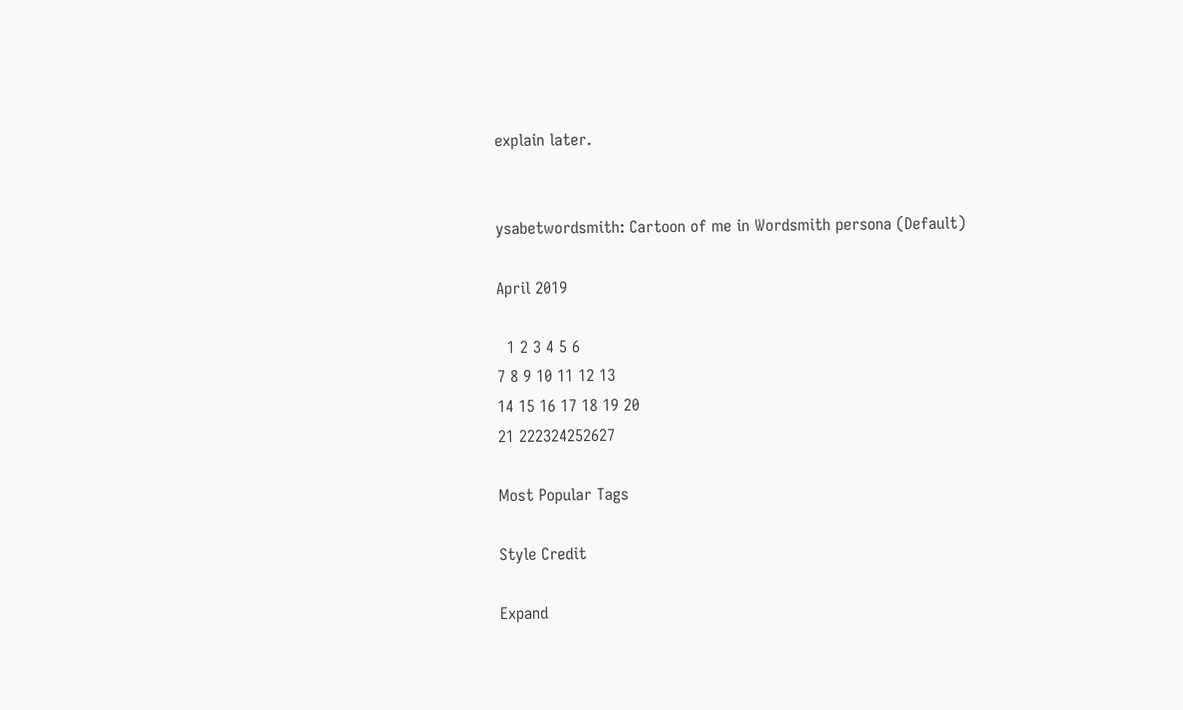explain later.


ysabetwordsmith: Cartoon of me in Wordsmith persona (Default)

April 2019

  1 2 3 4 5 6
7 8 9 10 11 12 13
14 15 16 17 18 19 20
21 222324252627

Most Popular Tags

Style Credit

Expand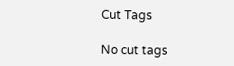Cut Tags

No cut tags